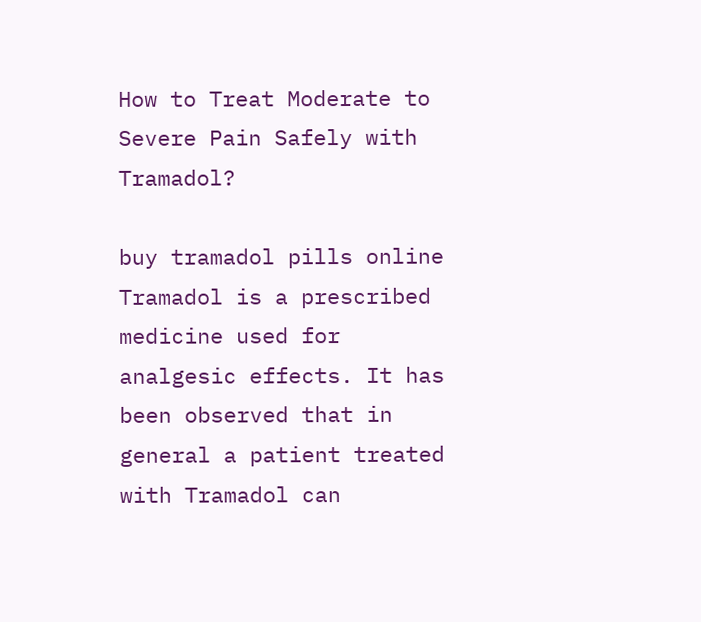How to Treat Moderate to Severe Pain Safely with Tramadol?

buy tramadol pills online Tramadol is a prescribed medicine used for analgesic effects. It has been observed that in general a patient treated with Tramadol can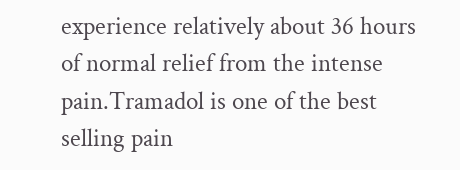experience relatively about 36 hours of normal relief from the intense pain.Tramadol is one of the best selling pain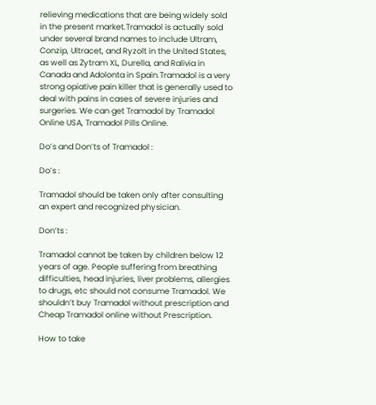relieving medications that are being widely sold in the present market.Tramadol is actually sold under several brand names to include Ultram, Conzip, Ultracet, and Ryzolt in the United States, as well as Zytram XL, Durella, and Ralivia in Canada and Adolonta in Spain.Tramadol is a very strong opiative pain killer that is generally used to deal with pains in cases of severe injuries and surgeries. We can get Tramadol by Tramadol Online USA, Tramadol Pills Online.

Do’s and Don’ts of Tramadol :

Do’s :

Tramadol should be taken only after consulting an expert and recognized physician.

Don’ts :

Tramadol cannot be taken by children below 12 years of age. People suffering from breathing difficulties, head injuries, liver problems, allergies to drugs, etc should not consume Tramadol. We shouldn’t buy Tramadol without prescription and Cheap Tramadol online without Prescription.

How to take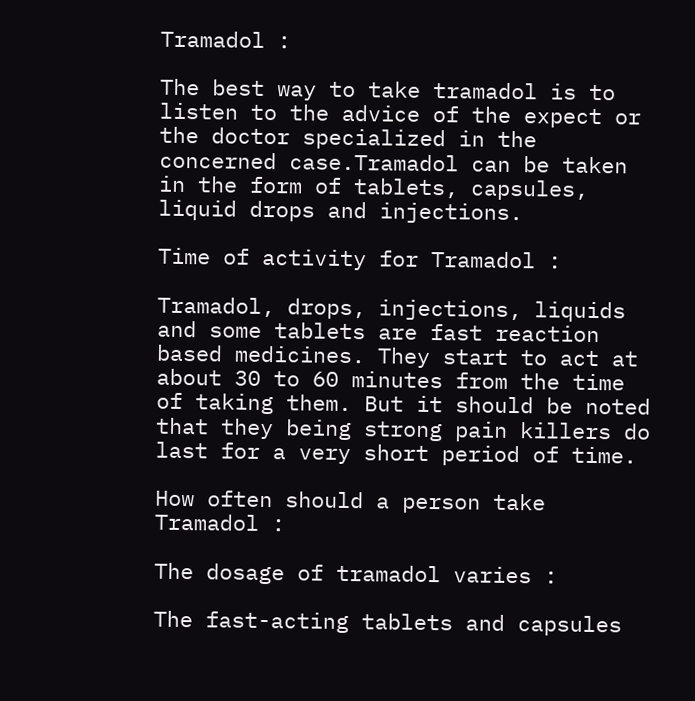Tramadol :

The best way to take tramadol is to listen to the advice of the expect or the doctor specialized in the concerned case.Tramadol can be taken in the form of tablets, capsules, liquid drops and injections.

Time of activity for Tramadol :

Tramadol, drops, injections, liquids and some tablets are fast reaction based medicines. They start to act at about 30 to 60 minutes from the time of taking them. But it should be noted that they being strong pain killers do last for a very short period of time.

How often should a person take Tramadol :

The dosage of tramadol varies :

The fast-acting tablets and capsules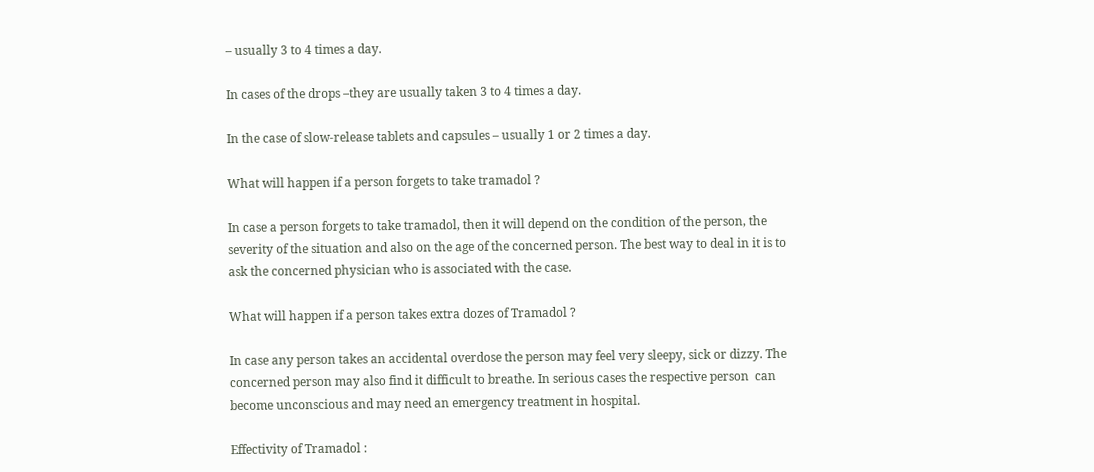– usually 3 to 4 times a day.

In cases of the drops –they are usually taken 3 to 4 times a day.

In the case of slow-release tablets and capsules – usually 1 or 2 times a day.

What will happen if a person forgets to take tramadol ?

In case a person forgets to take tramadol, then it will depend on the condition of the person, the severity of the situation and also on the age of the concerned person. The best way to deal in it is to ask the concerned physician who is associated with the case.

What will happen if a person takes extra dozes of Tramadol ?

In case any person takes an accidental overdose the person may feel very sleepy, sick or dizzy. The concerned person may also find it difficult to breathe. In serious cases the respective person  can become unconscious and may need an emergency treatment in hospital.

Effectivity of Tramadol :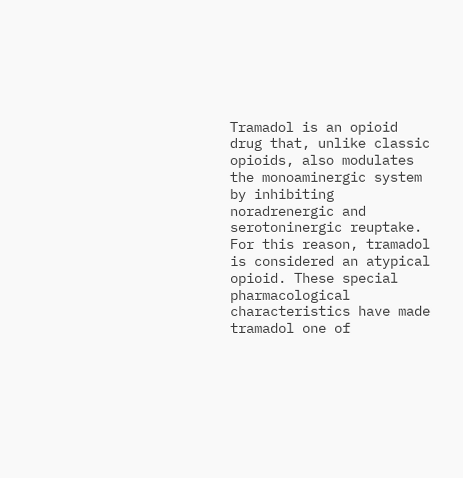Tramadol is an opioid drug that, unlike classic opioids, also modulates the monoaminergic system by inhibiting noradrenergic and serotoninergic reuptake. For this reason, tramadol is considered an atypical opioid. These special pharmacological characteristics have made tramadol one of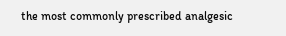the most commonly prescribed analgesic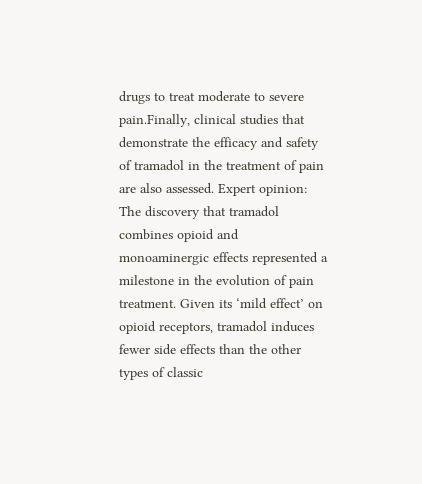drugs to treat moderate to severe pain.Finally, clinical studies that demonstrate the efficacy and safety of tramadol in the treatment of pain are also assessed. Expert opinion: The discovery that tramadol combines opioid and monoaminergic effects represented a milestone in the evolution of pain treatment. Given its ‘mild effect’ on opioid receptors, tramadol induces fewer side effects than the other types of classic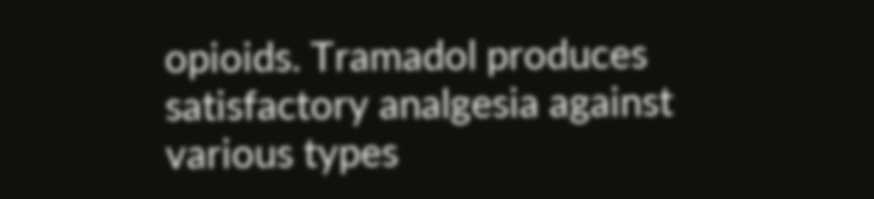opioids. Tramadol produces satisfactory analgesia against various types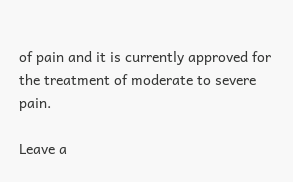of pain and it is currently approved for the treatment of moderate to severe pain.

Leave a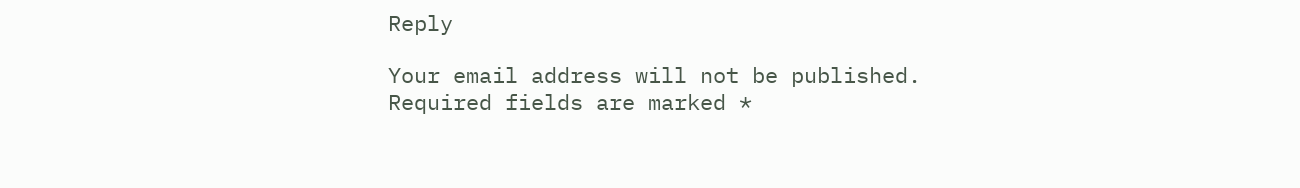Reply

Your email address will not be published. Required fields are marked *